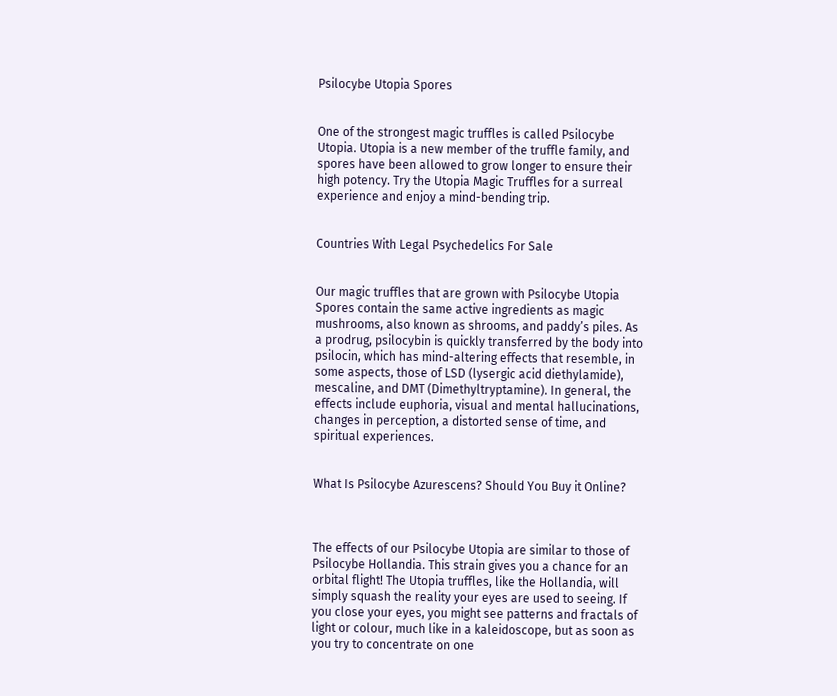Psilocybe Utopia Spores


One of the strongest magic truffles is called Psilocybe Utopia. Utopia is a new member of the truffle family, and spores have been allowed to grow longer to ensure their high potency. Try the Utopia Magic Truffles for a surreal experience and enjoy a mind-bending trip.


Countries With Legal Psychedelics For Sale


Our magic truffles that are grown with Psilocybe Utopia Spores contain the same active ingredients as magic mushrooms, also known as shrooms, and paddy’s piles. As a prodrug, psilocybin is quickly transferred by the body into psilocin, which has mind-altering effects that resemble, in some aspects, those of LSD (lysergic acid diethylamide), mescaline, and DMT (Dimethyltryptamine). In general, the effects include euphoria, visual and mental hallucinations, changes in perception, a distorted sense of time, and spiritual experiences.


What Is Psilocybe Azurescens? Should You Buy it Online?



The effects of our Psilocybe Utopia are similar to those of Psilocybe Hollandia. This strain gives you a chance for an orbital flight! The Utopia truffles, like the Hollandia, will simply squash the reality your eyes are used to seeing. If you close your eyes, you might see patterns and fractals of light or colour, much like in a kaleidoscope, but as soon as you try to concentrate on one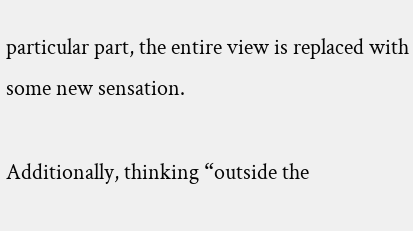particular part, the entire view is replaced with some new sensation.

Additionally, thinking “outside the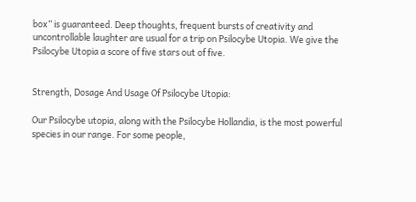box” is guaranteed. Deep thoughts, frequent bursts of creativity and uncontrollable laughter are usual for a trip on Psilocybe Utopia. We give the Psilocybe Utopia a score of five stars out of five.


Strength, Dosage And Usage Of Psilocybe Utopia:

Our Psilocybe utopia, along with the Psilocybe Hollandia, is the most powerful species in our range. For some people,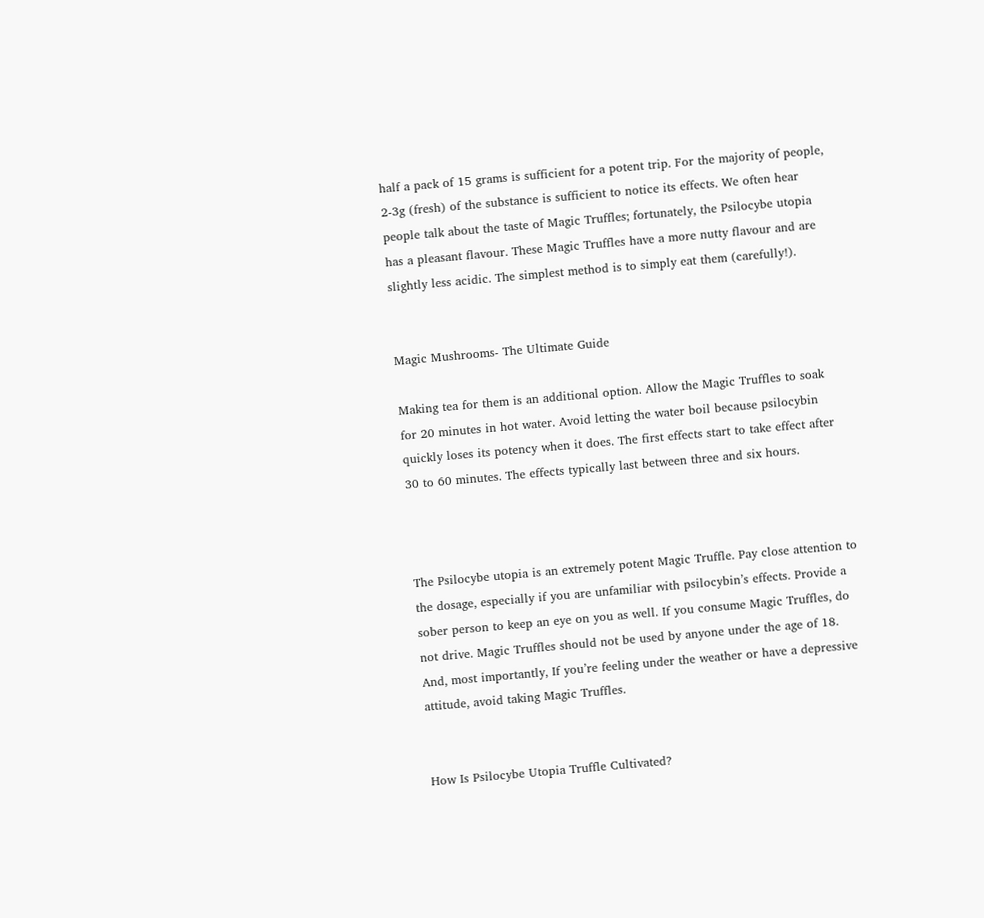half a pack of 15 grams is sufficient for a potent trip. For the majority of people, 2-3g (fresh) of the substance is sufficient to notice its effects. We often hear people talk about the taste of Magic Truffles; fortunately, the Psilocybe utopia has a pleasant flavour. These Magic Truffles have a more nutty flavour and are slightly less acidic. The simplest method is to simply eat them (carefully!).


Magic Mushrooms- The Ultimate Guide

Making tea for them is an additional option. Allow the Magic Truffles to soak for 20 minutes in hot water. Avoid letting the water boil because psilocybin quickly loses its potency when it does. The first effects start to take effect after 30 to 60 minutes. The effects typically last between three and six hours.



The Psilocybe utopia is an extremely potent Magic Truffle. Pay close attention to the dosage, especially if you are unfamiliar with psilocybin’s effects. Provide a sober person to keep an eye on you as well. If you consume Magic Truffles, do not drive. Magic Truffles should not be used by anyone under the age of 18. And, most importantly, If you’re feeling under the weather or have a depressive attitude, avoid taking Magic Truffles.


How Is Psilocybe Utopia Truffle Cultivated?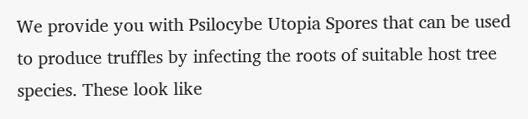We provide you with Psilocybe Utopia Spores that can be used to produce truffles by infecting the roots of suitable host tree species. These look like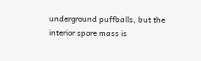underground puffballs, but the interior spore mass is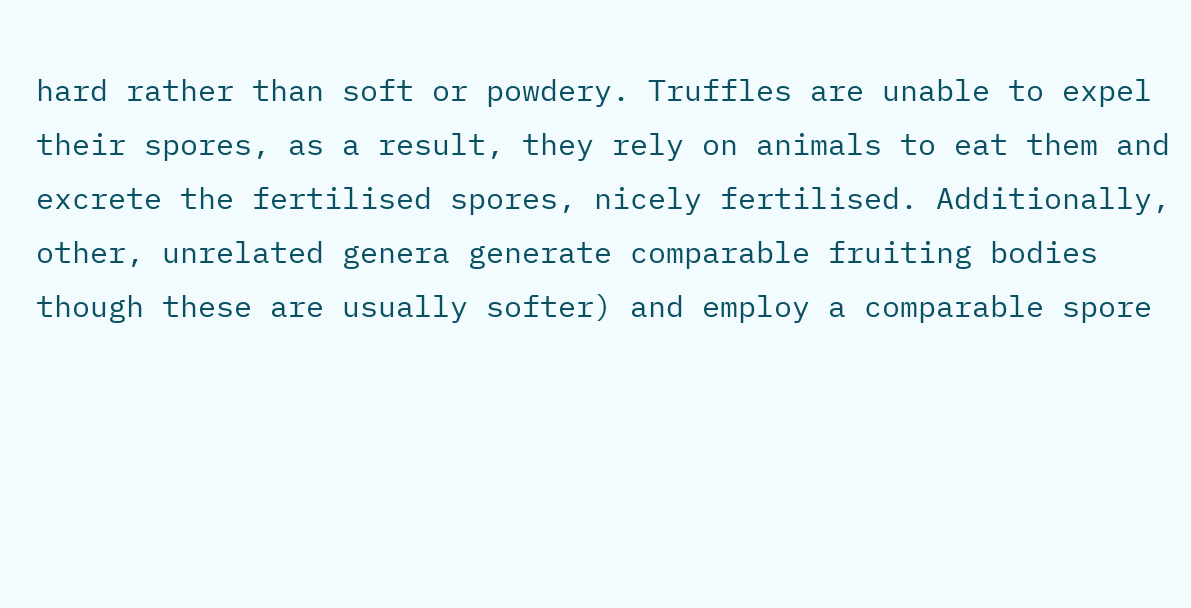hard rather than soft or powdery. Truffles are unable to expel their spores, as a result, they rely on animals to eat them and excrete the fertilised spores, nicely fertilised. Additionally, other, unrelated genera generate comparable fruiting bodies though these are usually softer) and employ a comparable spore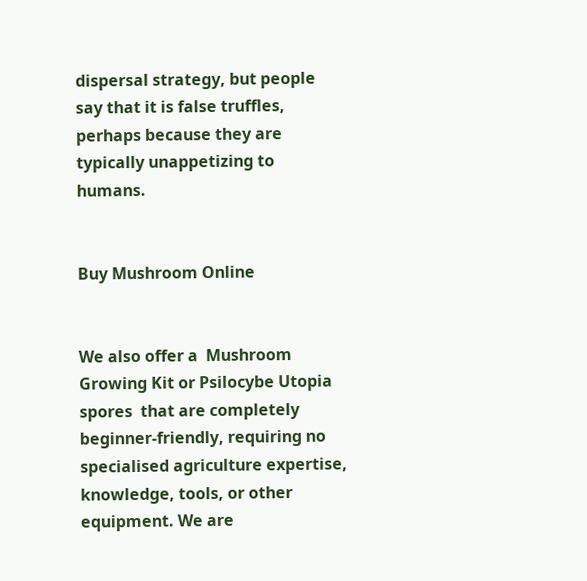dispersal strategy, but people say that it is false truffles, perhaps because they are typically unappetizing to humans.


Buy Mushroom Online


We also offer a  Mushroom Growing Kit or Psilocybe Utopia spores  that are completely beginner-friendly, requiring no specialised agriculture expertise, knowledge, tools, or other equipment. We are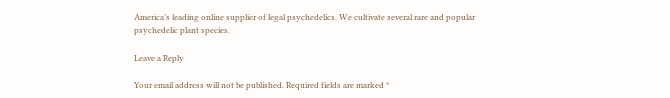America’s leading online supplier of legal psychedelics. We cultivate several rare and popular psychedelic plant species.

Leave a Reply

Your email address will not be published. Required fields are marked *